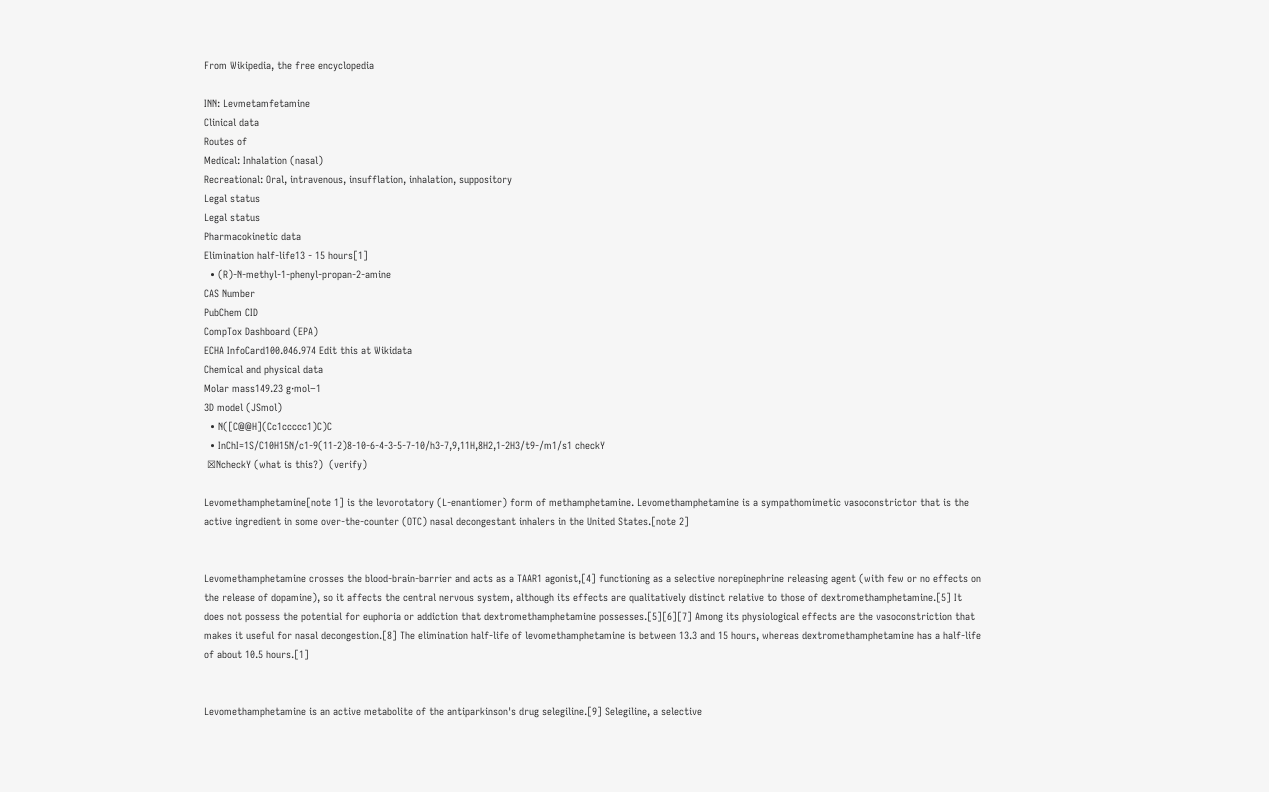From Wikipedia, the free encyclopedia

INN: Levmetamfetamine
Clinical data
Routes of
Medical: Inhalation (nasal)
Recreational: Oral, intravenous, insufflation, inhalation, suppository
Legal status
Legal status
Pharmacokinetic data
Elimination half-life13 - 15 hours[1]
  • (R)-N-methyl-1-phenyl-propan-2-amine
CAS Number
PubChem CID
CompTox Dashboard (EPA)
ECHA InfoCard100.046.974 Edit this at Wikidata
Chemical and physical data
Molar mass149.23 g·mol−1
3D model (JSmol)
  • N([C@@H](Cc1ccccc1)C)C
  • InChI=1S/C10H15N/c1-9(11-2)8-10-6-4-3-5-7-10/h3-7,9,11H,8H2,1-2H3/t9-/m1/s1 checkY
 ☒NcheckY (what is this?)  (verify)

Levomethamphetamine[note 1] is the levorotatory (L-enantiomer) form of methamphetamine. Levomethamphetamine is a sympathomimetic vasoconstrictor that is the active ingredient in some over-the-counter (OTC) nasal decongestant inhalers in the United States.[note 2]


Levomethamphetamine crosses the blood-brain-barrier and acts as a TAAR1 agonist,[4] functioning as a selective norepinephrine releasing agent (with few or no effects on the release of dopamine), so it affects the central nervous system, although its effects are qualitatively distinct relative to those of dextromethamphetamine.[5] It does not possess the potential for euphoria or addiction that dextromethamphetamine possesses.[5][6][7] Among its physiological effects are the vasoconstriction that makes it useful for nasal decongestion.[8] The elimination half-life of levomethamphetamine is between 13.3 and 15 hours, whereas dextromethamphetamine has a half-life of about 10.5 hours.[1]


Levomethamphetamine is an active metabolite of the antiparkinson's drug selegiline.[9] Selegiline, a selective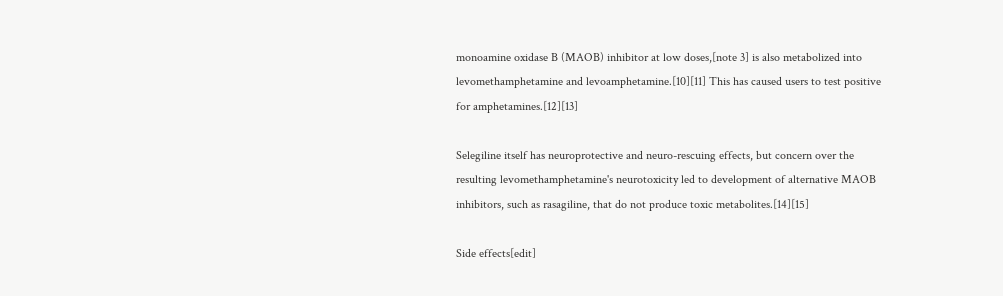monoamine oxidase B (MAOB) inhibitor at low doses,[note 3] is also metabolized into levomethamphetamine and levoamphetamine.[10][11] This has caused users to test positive for amphetamines.[12][13]

Selegiline itself has neuroprotective and neuro-rescuing effects, but concern over the resulting levomethamphetamine's neurotoxicity led to development of alternative MAOB inhibitors, such as rasagiline, that do not produce toxic metabolites.[14][15]

Side effects[edit]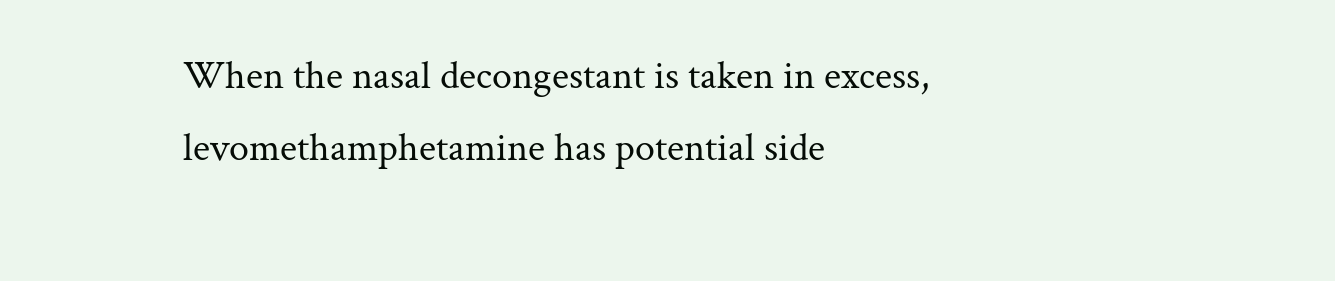When the nasal decongestant is taken in excess, levomethamphetamine has potential side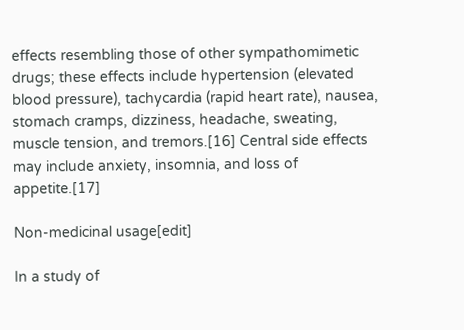effects resembling those of other sympathomimetic drugs; these effects include hypertension (elevated blood pressure), tachycardia (rapid heart rate), nausea, stomach cramps, dizziness, headache, sweating, muscle tension, and tremors.[16] Central side effects may include anxiety, insomnia, and loss of appetite.[17]

Non-medicinal usage[edit]

In a study of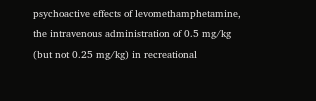psychoactive effects of levomethamphetamine, the intravenous administration of 0.5 mg/kg (but not 0.25 mg/kg) in recreational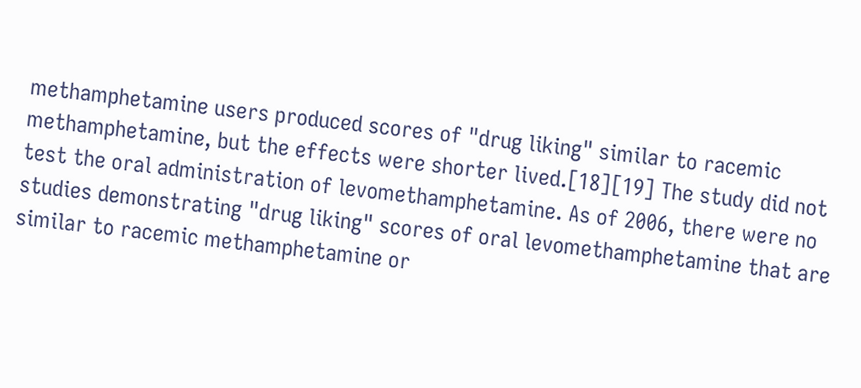methamphetamine users produced scores of "drug liking" similar to racemic methamphetamine, but the effects were shorter lived.[18][19] The study did not test the oral administration of levomethamphetamine. As of 2006, there were no studies demonstrating "drug liking" scores of oral levomethamphetamine that are similar to racemic methamphetamine or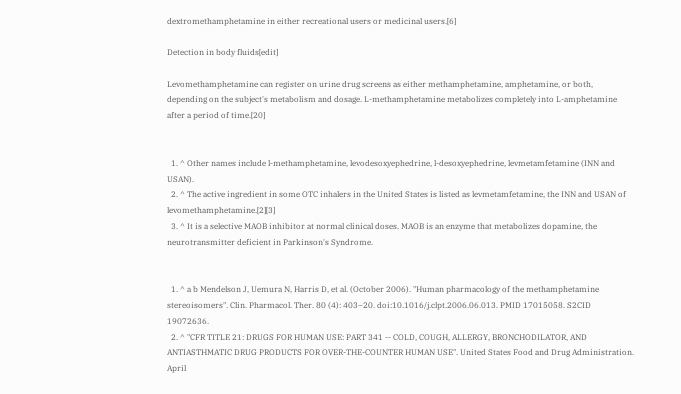dextromethamphetamine in either recreational users or medicinal users.[6]

Detection in body fluids[edit]

Levomethamphetamine can register on urine drug screens as either methamphetamine, amphetamine, or both, depending on the subject's metabolism and dosage. L-methamphetamine metabolizes completely into L-amphetamine after a period of time.[20]


  1. ^ Other names include l-methamphetamine, levodesoxyephedrine, l-desoxyephedrine, levmetamfetamine (INN and USAN).
  2. ^ The active ingredient in some OTC inhalers in the United States is listed as levmetamfetamine, the INN and USAN of levomethamphetamine.[2][3]
  3. ^ It is a selective MAOB inhibitor at normal clinical doses. MAOB is an enzyme that metabolizes dopamine, the neurotransmitter deficient in Parkinson's Syndrome.


  1. ^ a b Mendelson J, Uemura N, Harris D, et al. (October 2006). "Human pharmacology of the methamphetamine stereoisomers". Clin. Pharmacol. Ther. 80 (4): 403–20. doi:10.1016/j.clpt.2006.06.013. PMID 17015058. S2CID 19072636.
  2. ^ "CFR TITLE 21: DRUGS FOR HUMAN USE: PART 341 -- COLD, COUGH, ALLERGY, BRONCHODILATOR, AND ANTIASTHMATIC DRUG PRODUCTS FOR OVER-THE-COUNTER HUMAN USE". United States Food and Drug Administration. April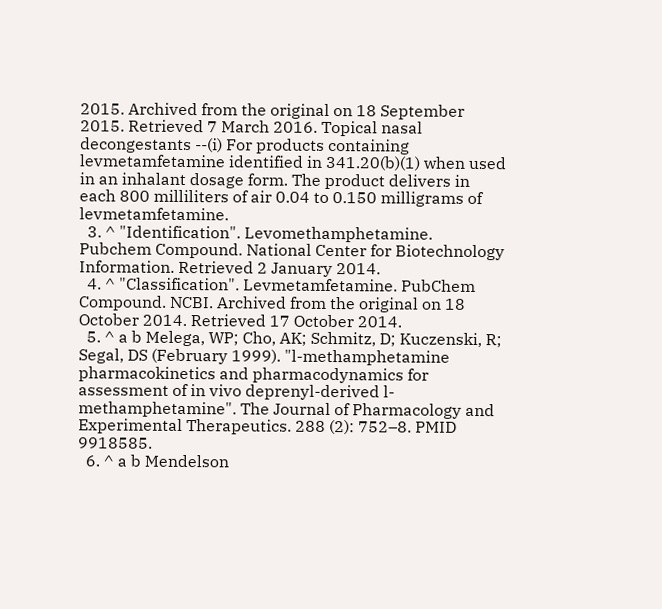2015. Archived from the original on 18 September 2015. Retrieved 7 March 2016. Topical nasal decongestants --(i) For products containing levmetamfetamine identified in 341.20(b)(1) when used in an inhalant dosage form. The product delivers in each 800 milliliters of air 0.04 to 0.150 milligrams of levmetamfetamine.
  3. ^ "Identification". Levomethamphetamine. Pubchem Compound. National Center for Biotechnology Information. Retrieved 2 January 2014.
  4. ^ "Classification". Levmetamfetamine. PubChem Compound. NCBI. Archived from the original on 18 October 2014. Retrieved 17 October 2014.
  5. ^ a b Melega, WP; Cho, AK; Schmitz, D; Kuczenski, R; Segal, DS (February 1999). "l-methamphetamine pharmacokinetics and pharmacodynamics for assessment of in vivo deprenyl-derived l-methamphetamine". The Journal of Pharmacology and Experimental Therapeutics. 288 (2): 752–8. PMID 9918585.
  6. ^ a b Mendelson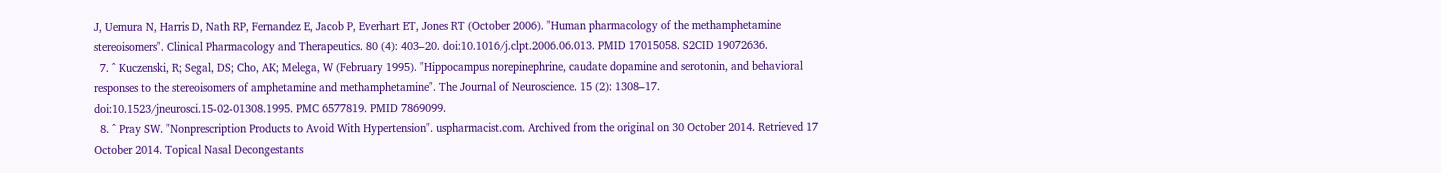J, Uemura N, Harris D, Nath RP, Fernandez E, Jacob P, Everhart ET, Jones RT (October 2006). "Human pharmacology of the methamphetamine stereoisomers". Clinical Pharmacology and Therapeutics. 80 (4): 403–20. doi:10.1016/j.clpt.2006.06.013. PMID 17015058. S2CID 19072636.
  7. ^ Kuczenski, R; Segal, DS; Cho, AK; Melega, W (February 1995). "Hippocampus norepinephrine, caudate dopamine and serotonin, and behavioral responses to the stereoisomers of amphetamine and methamphetamine". The Journal of Neuroscience. 15 (2): 1308–17. doi:10.1523/jneurosci.15-02-01308.1995. PMC 6577819. PMID 7869099.
  8. ^ Pray SW. "Nonprescription Products to Avoid With Hypertension". uspharmacist.com. Archived from the original on 30 October 2014. Retrieved 17 October 2014. Topical Nasal Decongestants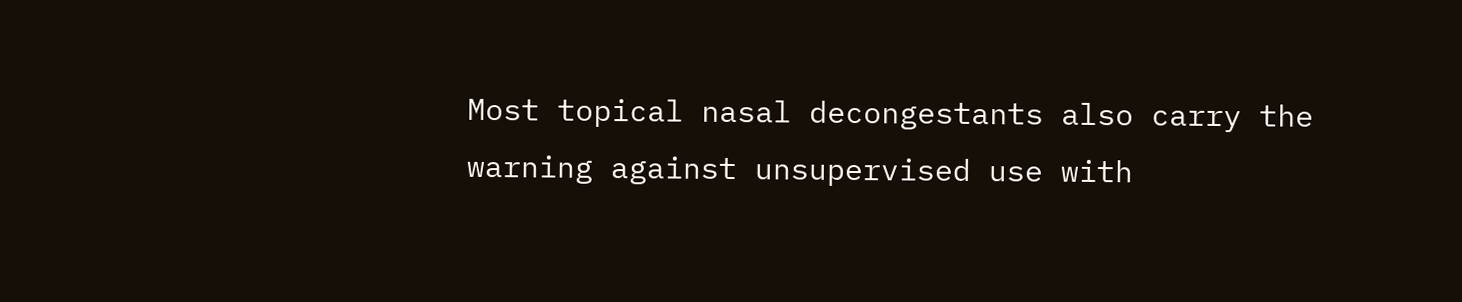Most topical nasal decongestants also carry the warning against unsupervised use with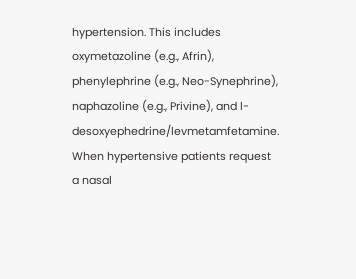hypertension. This includes oxymetazoline (e.g., Afrin), phenylephrine (e.g., Neo-Synephrine), naphazoline (e.g., Privine), and l-desoxyephedrine/levmetamfetamine. When hypertensive patients request a nasal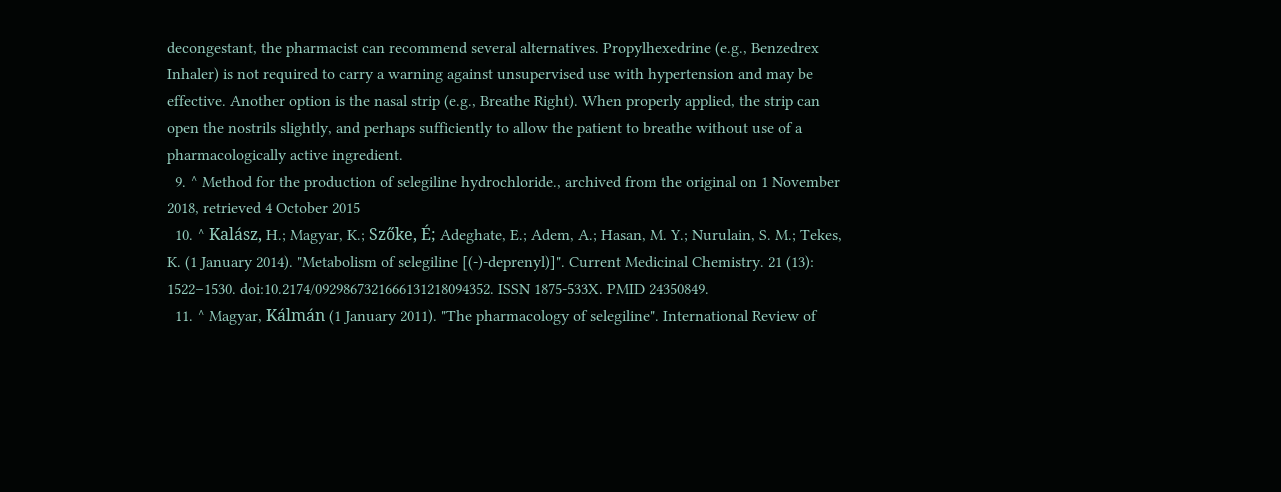decongestant, the pharmacist can recommend several alternatives. Propylhexedrine (e.g., Benzedrex Inhaler) is not required to carry a warning against unsupervised use with hypertension and may be effective. Another option is the nasal strip (e.g., Breathe Right). When properly applied, the strip can open the nostrils slightly, and perhaps sufficiently to allow the patient to breathe without use of a pharmacologically active ingredient.
  9. ^ Method for the production of selegiline hydrochloride., archived from the original on 1 November 2018, retrieved 4 October 2015
  10. ^ Kalász, H.; Magyar, K.; Szőke, É; Adeghate, E.; Adem, A.; Hasan, M. Y.; Nurulain, S. M.; Tekes, K. (1 January 2014). "Metabolism of selegiline [(-)-deprenyl)]". Current Medicinal Chemistry. 21 (13): 1522–1530. doi:10.2174/0929867321666131218094352. ISSN 1875-533X. PMID 24350849.
  11. ^ Magyar, Kálmán (1 January 2011). "The pharmacology of selegiline". International Review of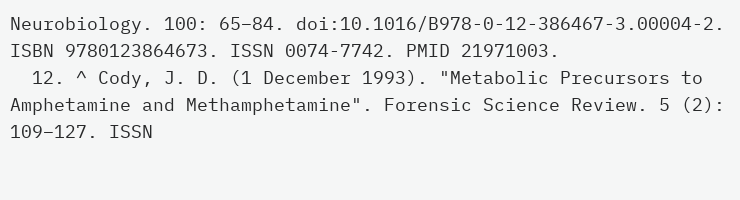Neurobiology. 100: 65–84. doi:10.1016/B978-0-12-386467-3.00004-2. ISBN 9780123864673. ISSN 0074-7742. PMID 21971003.
  12. ^ Cody, J. D. (1 December 1993). "Metabolic Precursors to Amphetamine and Methamphetamine". Forensic Science Review. 5 (2): 109–127. ISSN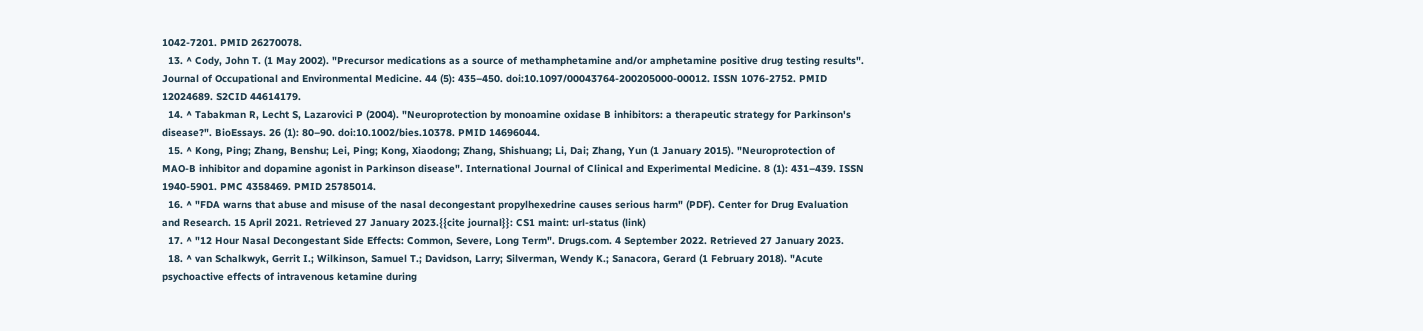1042-7201. PMID 26270078.
  13. ^ Cody, John T. (1 May 2002). "Precursor medications as a source of methamphetamine and/or amphetamine positive drug testing results". Journal of Occupational and Environmental Medicine. 44 (5): 435–450. doi:10.1097/00043764-200205000-00012. ISSN 1076-2752. PMID 12024689. S2CID 44614179.
  14. ^ Tabakman R, Lecht S, Lazarovici P (2004). "Neuroprotection by monoamine oxidase B inhibitors: a therapeutic strategy for Parkinson's disease?". BioEssays. 26 (1): 80–90. doi:10.1002/bies.10378. PMID 14696044.
  15. ^ Kong, Ping; Zhang, Benshu; Lei, Ping; Kong, Xiaodong; Zhang, Shishuang; Li, Dai; Zhang, Yun (1 January 2015). "Neuroprotection of MAO-B inhibitor and dopamine agonist in Parkinson disease". International Journal of Clinical and Experimental Medicine. 8 (1): 431–439. ISSN 1940-5901. PMC 4358469. PMID 25785014.
  16. ^ "FDA warns that abuse and misuse of the nasal decongestant propylhexedrine causes serious harm" (PDF). Center for Drug Evaluation and Research. 15 April 2021. Retrieved 27 January 2023.{{cite journal}}: CS1 maint: url-status (link)
  17. ^ "12 Hour Nasal Decongestant Side Effects: Common, Severe, Long Term". Drugs.com. 4 September 2022. Retrieved 27 January 2023.
  18. ^ van Schalkwyk, Gerrit I.; Wilkinson, Samuel T.; Davidson, Larry; Silverman, Wendy K.; Sanacora, Gerard (1 February 2018). "Acute psychoactive effects of intravenous ketamine during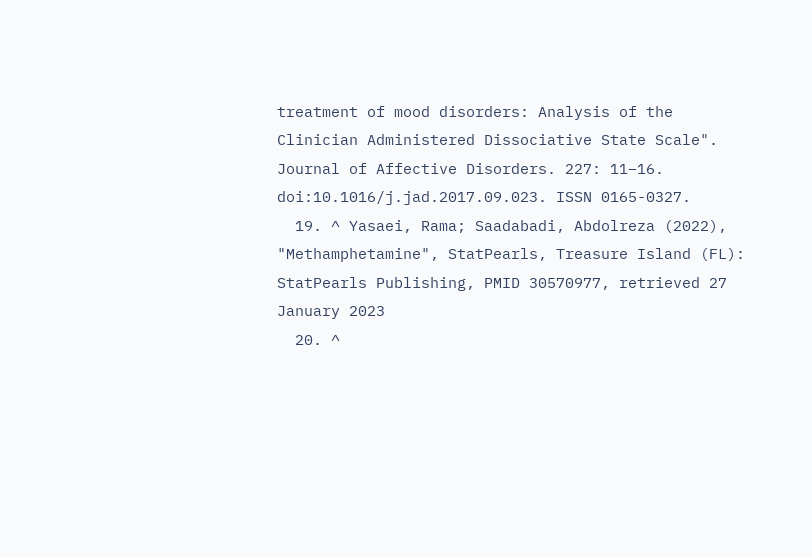treatment of mood disorders: Analysis of the Clinician Administered Dissociative State Scale". Journal of Affective Disorders. 227: 11–16. doi:10.1016/j.jad.2017.09.023. ISSN 0165-0327.
  19. ^ Yasaei, Rama; Saadabadi, Abdolreza (2022), "Methamphetamine", StatPearls, Treasure Island (FL): StatPearls Publishing, PMID 30570977, retrieved 27 January 2023
  20. ^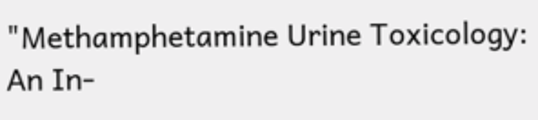"Methamphetamine Urine Toxicology: An In-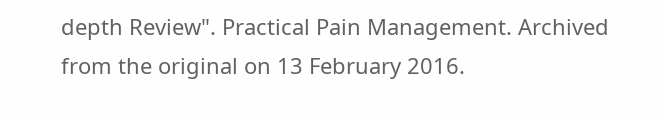depth Review". Practical Pain Management. Archived from the original on 13 February 2016.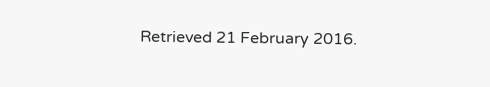Retrieved 21 February 2016.